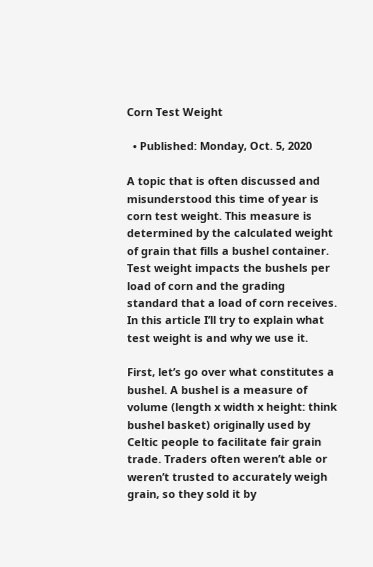Corn Test Weight

  • Published: Monday, Oct. 5, 2020

A topic that is often discussed and misunderstood this time of year is corn test weight. This measure is determined by the calculated weight of grain that fills a bushel container. Test weight impacts the bushels per load of corn and the grading standard that a load of corn receives. In this article I’ll try to explain what test weight is and why we use it.

First, let’s go over what constitutes a bushel. A bushel is a measure of volume (length x width x height: think bushel basket) originally used by Celtic people to facilitate fair grain trade. Traders often weren’t able or weren’t trusted to accurately weigh grain, so they sold it by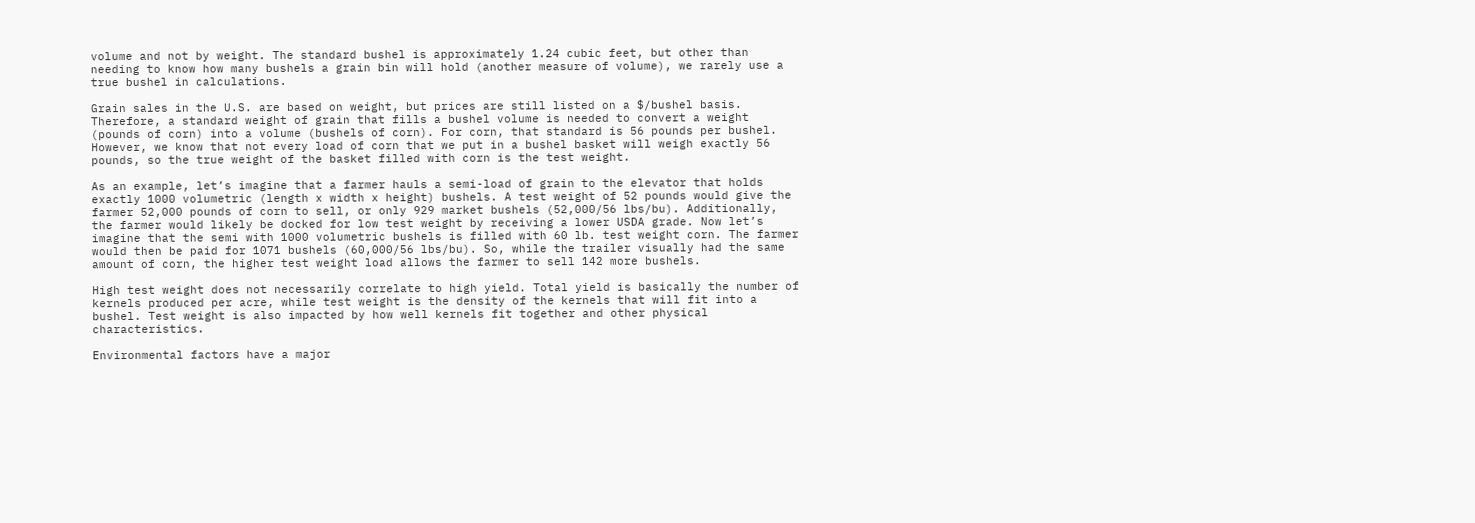volume and not by weight. The standard bushel is approximately 1.24 cubic feet, but other than needing to know how many bushels a grain bin will hold (another measure of volume), we rarely use a true bushel in calculations.

Grain sales in the U.S. are based on weight, but prices are still listed on a $/bushel basis. Therefore, a standard weight of grain that fills a bushel volume is needed to convert a weight (pounds of corn) into a volume (bushels of corn). For corn, that standard is 56 pounds per bushel. However, we know that not every load of corn that we put in a bushel basket will weigh exactly 56 pounds, so the true weight of the basket filled with corn is the test weight.

As an example, let’s imagine that a farmer hauls a semi-load of grain to the elevator that holds exactly 1000 volumetric (length x width x height) bushels. A test weight of 52 pounds would give the farmer 52,000 pounds of corn to sell, or only 929 market bushels (52,000/56 lbs/bu). Additionally, the farmer would likely be docked for low test weight by receiving a lower USDA grade. Now let’s imagine that the semi with 1000 volumetric bushels is filled with 60 lb. test weight corn. The farmer would then be paid for 1071 bushels (60,000/56 lbs/bu). So, while the trailer visually had the same amount of corn, the higher test weight load allows the farmer to sell 142 more bushels.

High test weight does not necessarily correlate to high yield. Total yield is basically the number of kernels produced per acre, while test weight is the density of the kernels that will fit into a bushel. Test weight is also impacted by how well kernels fit together and other physical characteristics.

Environmental factors have a major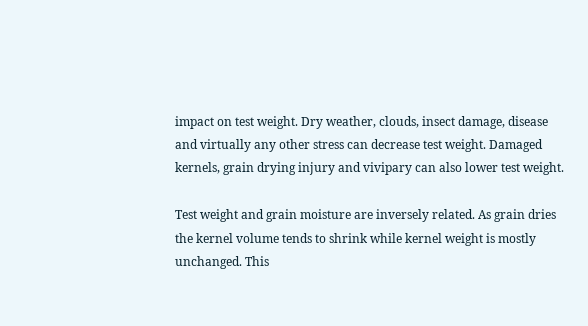impact on test weight. Dry weather, clouds, insect damage, disease and virtually any other stress can decrease test weight. Damaged kernels, grain drying injury and vivipary can also lower test weight.

Test weight and grain moisture are inversely related. As grain dries the kernel volume tends to shrink while kernel weight is mostly unchanged. This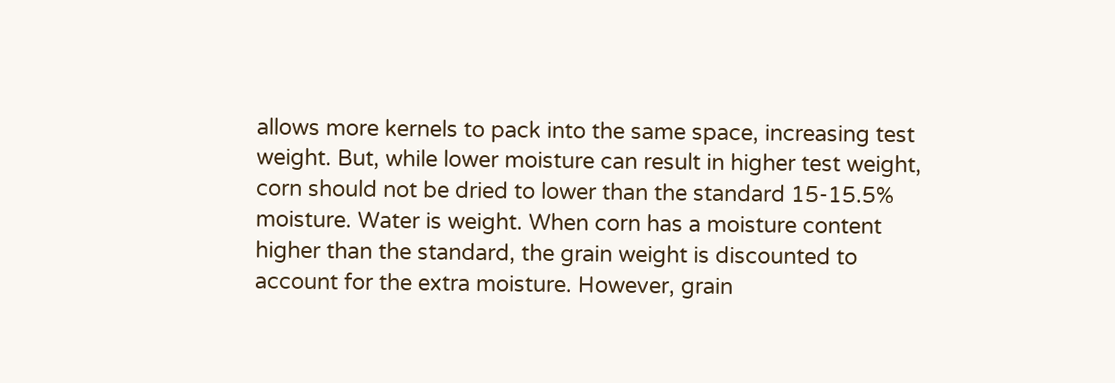allows more kernels to pack into the same space, increasing test weight. But, while lower moisture can result in higher test weight, corn should not be dried to lower than the standard 15-15.5% moisture. Water is weight. When corn has a moisture content higher than the standard, the grain weight is discounted to account for the extra moisture. However, grain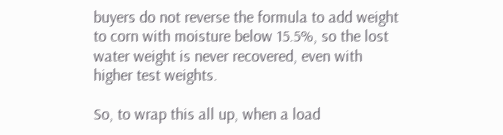buyers do not reverse the formula to add weight to corn with moisture below 15.5%, so the lost water weight is never recovered, even with higher test weights.

So, to wrap this all up, when a load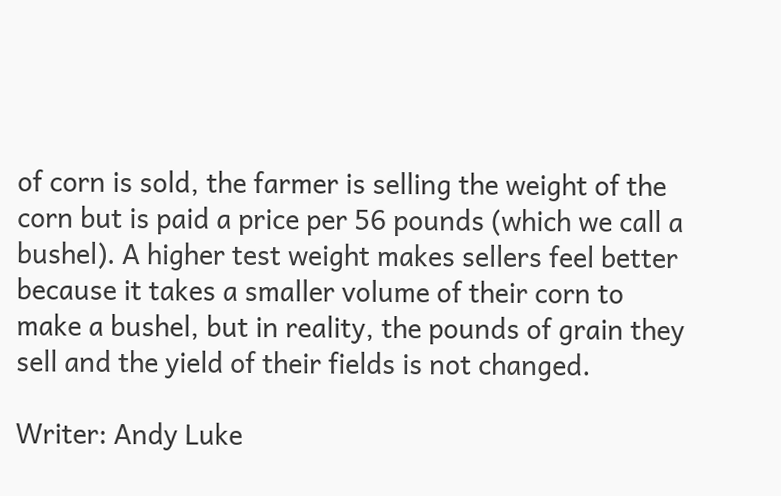of corn is sold, the farmer is selling the weight of the corn but is paid a price per 56 pounds (which we call a bushel). A higher test weight makes sellers feel better because it takes a smaller volume of their corn to make a bushel, but in reality, the pounds of grain they sell and the yield of their fields is not changed.

Writer: Andy Luke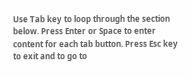Use Tab key to loop through the section below. Press Enter or Space to enter content for each tab button. Press Esc key to exit and to go to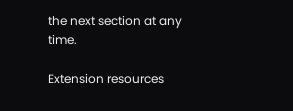the next section at any time.

Extension resources